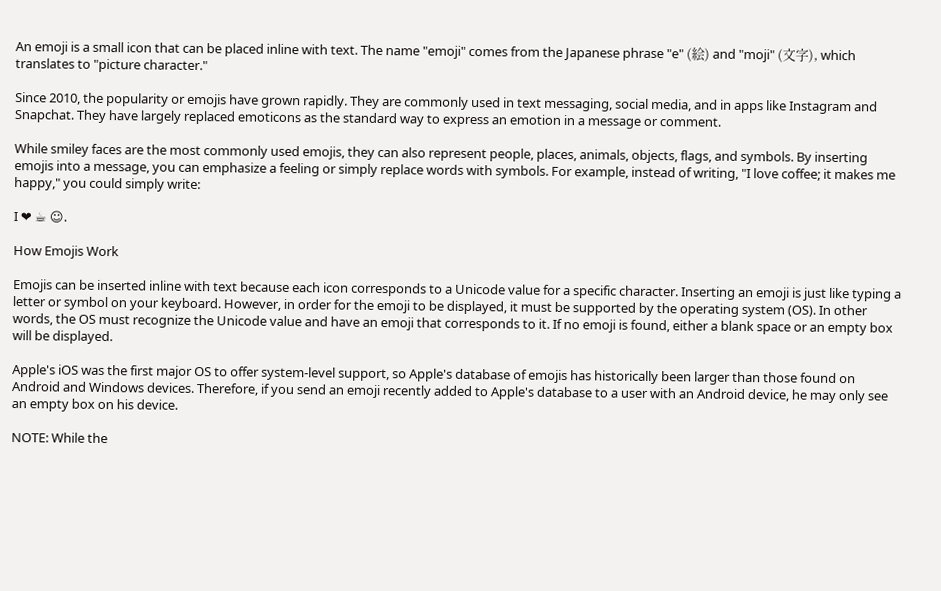An emoji is a small icon that can be placed inline with text. The name "emoji" comes from the Japanese phrase "e" (絵) and "moji" (文字), which translates to "picture character."

Since 2010, the popularity or emojis have grown rapidly. They are commonly used in text messaging, social media, and in apps like Instagram and Snapchat. They have largely replaced emoticons as the standard way to express an emotion in a message or comment.

While smiley faces are the most commonly used emojis, they can also represent people, places, animals, objects, flags, and symbols. By inserting emojis into a message, you can emphasize a feeling or simply replace words with symbols. For example, instead of writing, "I love coffee; it makes me happy," you could simply write:

I ❤ ☕ ☺.

How Emojis Work

Emojis can be inserted inline with text because each icon corresponds to a Unicode value for a specific character. Inserting an emoji is just like typing a letter or symbol on your keyboard. However, in order for the emoji to be displayed, it must be supported by the operating system (OS). In other words, the OS must recognize the Unicode value and have an emoji that corresponds to it. If no emoji is found, either a blank space or an empty box will be displayed.

Apple's iOS was the first major OS to offer system-level support, so Apple's database of emojis has historically been larger than those found on Android and Windows devices. Therefore, if you send an emoji recently added to Apple's database to a user with an Android device, he may only see an empty box on his device.

NOTE: While the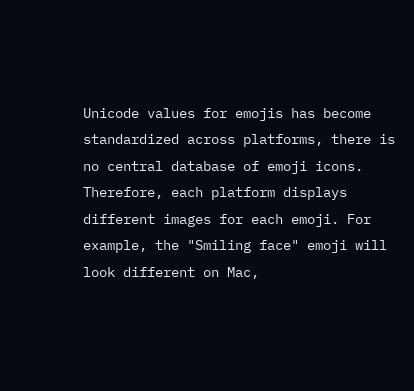Unicode values for emojis has become standardized across platforms, there is no central database of emoji icons. Therefore, each platform displays different images for each emoji. For example, the "Smiling face" emoji will look different on Mac,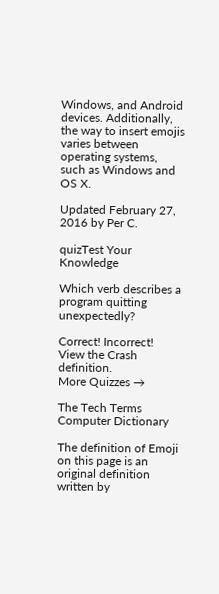Windows, and Android devices. Additionally, the way to insert emojis varies between operating systems, such as Windows and OS X.

Updated February 27, 2016 by Per C.

quizTest Your Knowledge

Which verb describes a program quitting unexpectedly?

Correct! Incorrect!     View the Crash definition.
More Quizzes →

The Tech Terms Computer Dictionary

The definition of Emoji on this page is an original definition written by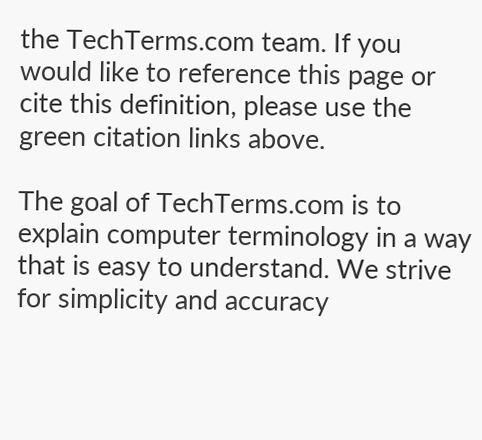the TechTerms.com team. If you would like to reference this page or cite this definition, please use the green citation links above.

The goal of TechTerms.com is to explain computer terminology in a way that is easy to understand. We strive for simplicity and accuracy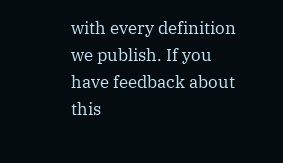with every definition we publish. If you have feedback about this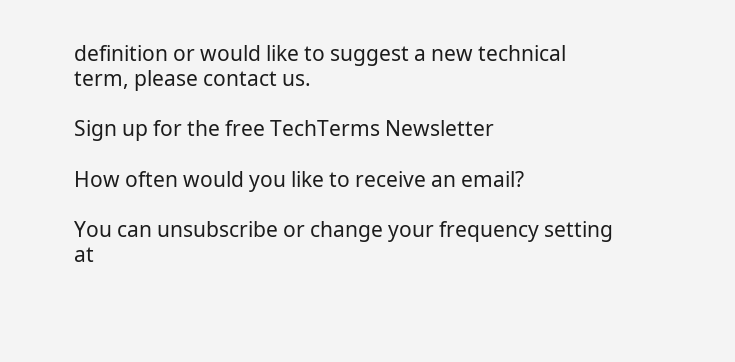definition or would like to suggest a new technical term, please contact us.

Sign up for the free TechTerms Newsletter

How often would you like to receive an email?

You can unsubscribe or change your frequency setting at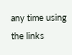any time using the links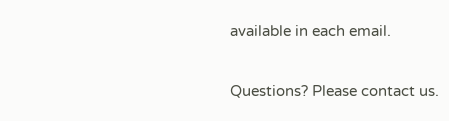available in each email.

Questions? Please contact us.